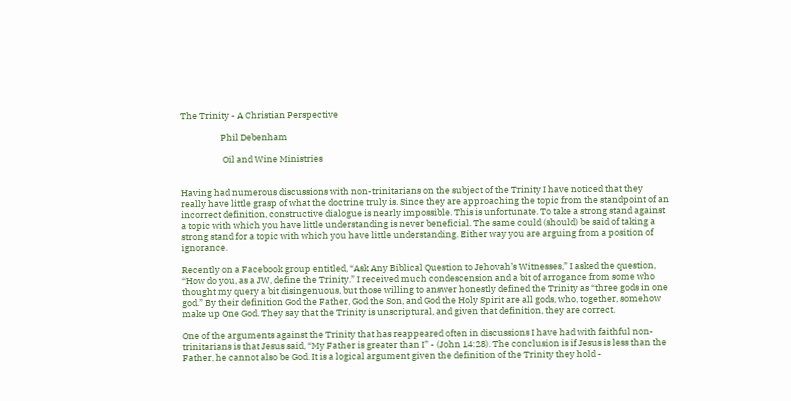The Trinity - A Christian Perspective

                    Phil Debenham

                     Oil and Wine Ministries


Having had numerous discussions with non-trinitarians on the subject of the Trinity I have noticed that they really have little grasp of what the doctrine truly is. Since they are approaching the topic from the standpoint of an incorrect definition, constructive dialogue is nearly impossible. This is unfortunate. To take a strong stand against a topic with which you have little understanding is never beneficial. The same could (should) be said of taking a strong stand for a topic with which you have little understanding. Either way you are arguing from a position of ignorance.

Recently on a Facebook group entitled, “Ask Any Biblical Question to Jehovah’s Witnesses,” I asked the question, “How do you, as a JW, define the Trinity.” I received much condescension and a bit of arrogance from some who thought my query a bit disingenuous, but those willing to answer honestly defined the Trinity as “three gods in one god.” By their definition God the Father, God the Son, and God the Holy Spirit are all gods, who, together, somehow make up One God. They say that the Trinity is unscriptural, and given that definition, they are correct.

One of the arguments against the Trinity that has reappeared often in discussions I have had with faithful non-trinitarians is that Jesus said, “My Father is greater than I” - (John 14:28). The conclusion is if Jesus is less than the Father, he cannot also be God. It is a logical argument given the definition of the Trinity they hold -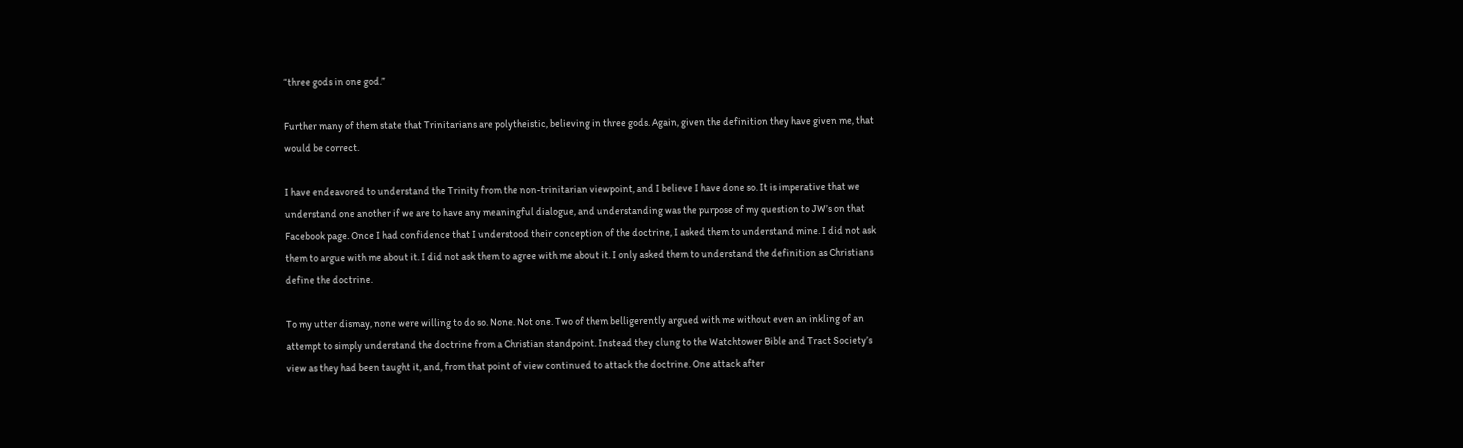“three gods in one god.”

Further many of them state that Trinitarians are polytheistic, believing in three gods. Again, given the definition they have given me, that would be correct.

I have endeavored to understand the Trinity from the non-trinitarian viewpoint, and I believe I have done so. It is imperative that we understand one another if we are to have any meaningful dialogue, and understanding was the purpose of my question to JW’s on that Facebook page. Once I had confidence that I understood their conception of the doctrine, I asked them to understand mine. I did not ask them to argue with me about it. I did not ask them to agree with me about it. I only asked them to understand the definition as Christians define the doctrine.

To my utter dismay, none were willing to do so. None. Not one. Two of them belligerently argued with me without even an inkling of an attempt to simply understand the doctrine from a Christian standpoint. Instead they clung to the Watchtower Bible and Tract Society’s view as they had been taught it, and, from that point of view continued to attack the doctrine. One attack after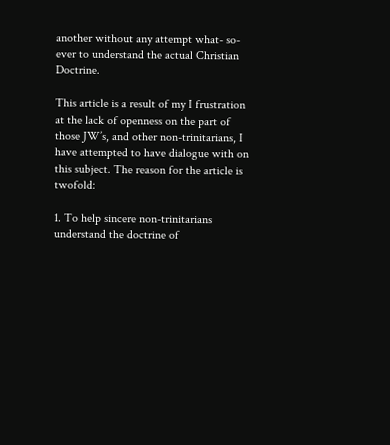another without any attempt what- so-ever to understand the actual Christian Doctrine.

This article is a result of my I frustration at the lack of openness on the part of those JW’s, and other non-trinitarians, I have attempted to have dialogue with on this subject. The reason for the article is twofold:

1. To help sincere non-trinitarians understand the doctrine of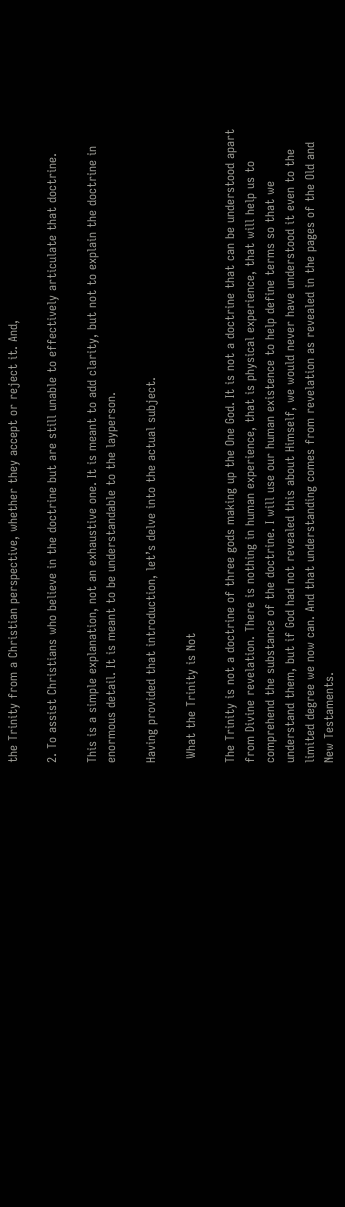the Trinity from a Christian perspective, whether they accept or reject it. And,

2. To assist Christians who believe in the doctrine but are still unable to effectively articulate that doctrine.

This is a simple explanation, not an exhaustive one. It is meant to add clarity, but not to explain the doctrine in enormous detail. It is meant to be understandable to the layperson.

Having provided that introduction, let’s delve into the actual subject.

 What the Trinity is Not

The Trinity is not a doctrine of three gods making up the One God. It is not a doctrine that can be understood apart from Divine revelation. There is nothing in human experience, that is physical experience, that will help us to comprehend the substance of the doctrine. I will use our human existence to help define terms so that we understand them, but if God had not revealed this about Himself, we would never have understood it even to the limited degree we now can. And that understanding comes from revelation as revealed in the pages of the Old and New Testaments.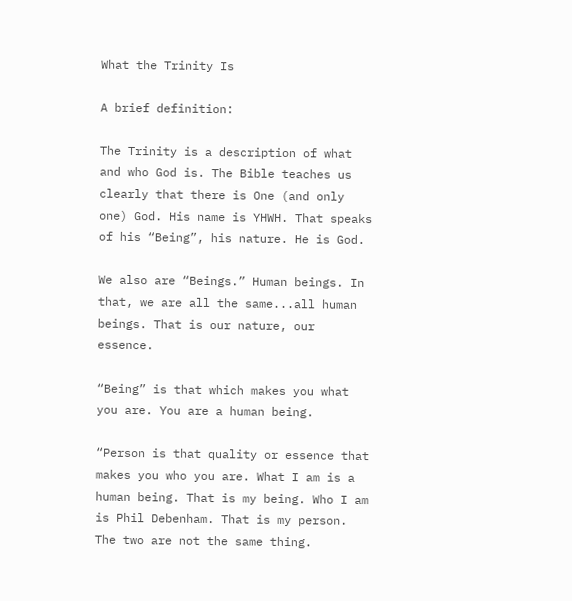What the Trinity Is

A brief definition:

The Trinity is a description of what and who God is. The Bible teaches us clearly that there is One (and only one) God. His name is YHWH. That speaks of his “Being”, his nature. He is God.

We also are “Beings.” Human beings. In that, we are all the same...all human beings. That is our nature, our essence.

“Being” is that which makes you what you are. You are a human being.

“Person is that quality or essence that makes you who you are. What I am is a human being. That is my being. Who I am is Phil Debenham. That is my person. The two are not the same thing.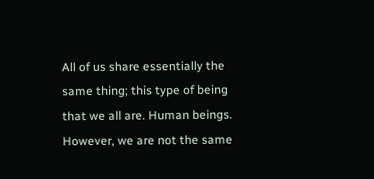All of us share essentially the same thing; this type of being that we all are. Human beings. However, we are not the same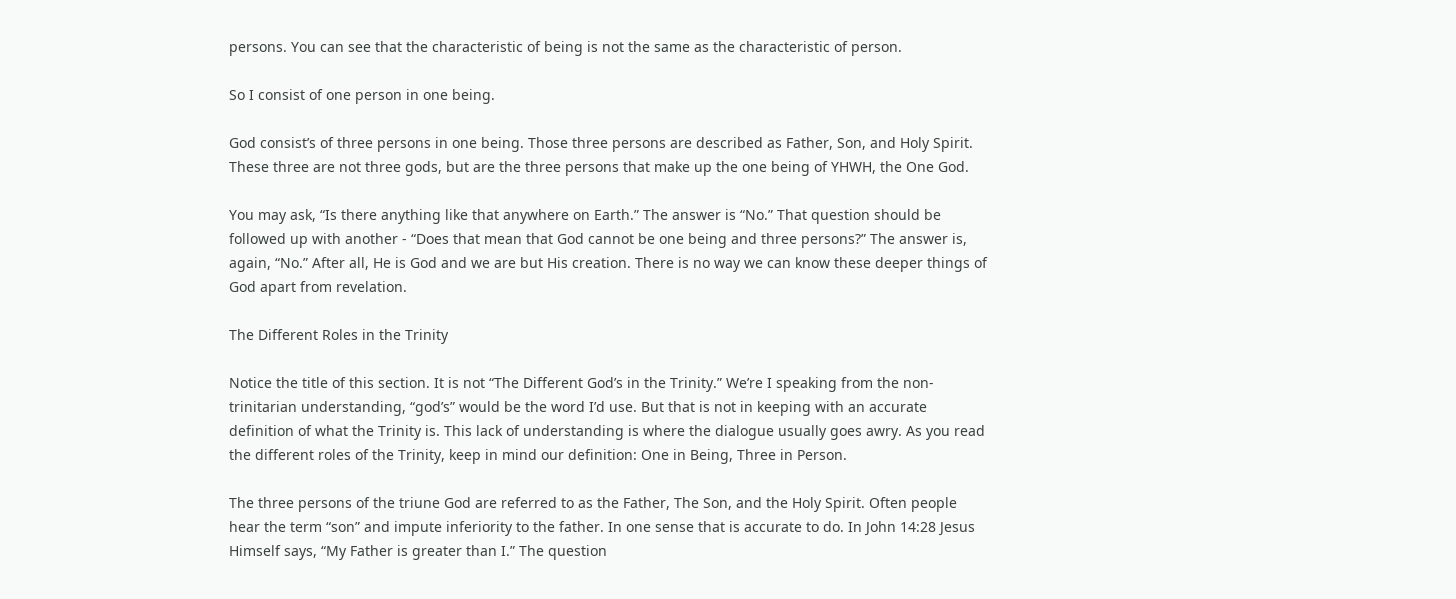persons. You can see that the characteristic of being is not the same as the characteristic of person.

So I consist of one person in one being.

God consist’s of three persons in one being. Those three persons are described as Father, Son, and Holy Spirit. These three are not three gods, but are the three persons that make up the one being of YHWH, the One God.

You may ask, “Is there anything like that anywhere on Earth.” The answer is “No.” That question should be followed up with another - “Does that mean that God cannot be one being and three persons?” The answer is, again, “No.” After all, He is God and we are but His creation. There is no way we can know these deeper things of God apart from revelation.

The Different Roles in the Trinity

Notice the title of this section. It is not “The Different God’s in the Trinity.” We’re I speaking from the non-trinitarian understanding, “god’s” would be the word I’d use. But that is not in keeping with an accurate definition of what the Trinity is. This lack of understanding is where the dialogue usually goes awry. As you read the different roles of the Trinity, keep in mind our definition: One in Being, Three in Person.

The three persons of the triune God are referred to as the Father, The Son, and the Holy Spirit. Often people hear the term “son” and impute inferiority to the father. In one sense that is accurate to do. In John 14:28 Jesus Himself says, “My Father is greater than I.” The question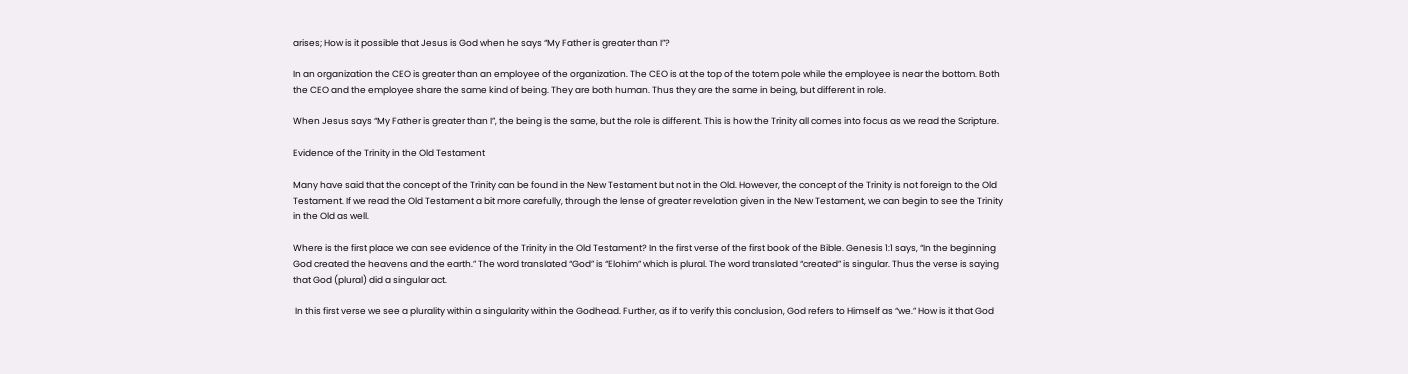arises; How is it possible that Jesus is God when he says “My Father is greater than I”?

In an organization the CEO is greater than an employee of the organization. The CEO is at the top of the totem pole while the employee is near the bottom. Both the CEO and the employee share the same kind of being. They are both human. Thus they are the same in being, but different in role.

When Jesus says “My Father is greater than I”, the being is the same, but the role is different. This is how the Trinity all comes into focus as we read the Scripture.

Evidence of the Trinity in the Old Testament

Many have said that the concept of the Trinity can be found in the New Testament but not in the Old. However, the concept of the Trinity is not foreign to the Old Testament. If we read the Old Testament a bit more carefully, through the lense of greater revelation given in the New Testament, we can begin to see the Trinity in the Old as well.

Where is the first place we can see evidence of the Trinity in the Old Testament? In the first verse of the first book of the Bible. Genesis 1:1 says, “In the beginning God created the heavens and the earth.” The word translated “God” is “Elohim” which is plural. The word translated “created” is singular. Thus the verse is saying that God (plural) did a singular act.

 In this first verse we see a plurality within a singularity within the Godhead. Further, as if to verify this conclusion, God refers to Himself as “we.” How is it that God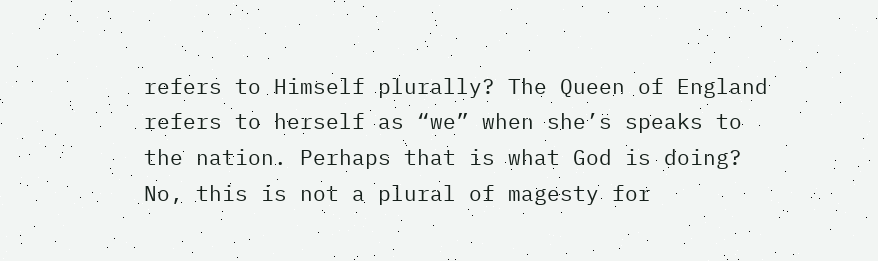refers to Himself plurally? The Queen of England refers to herself as “we” when she’s speaks to the nation. Perhaps that is what God is doing? No, this is not a plural of magesty for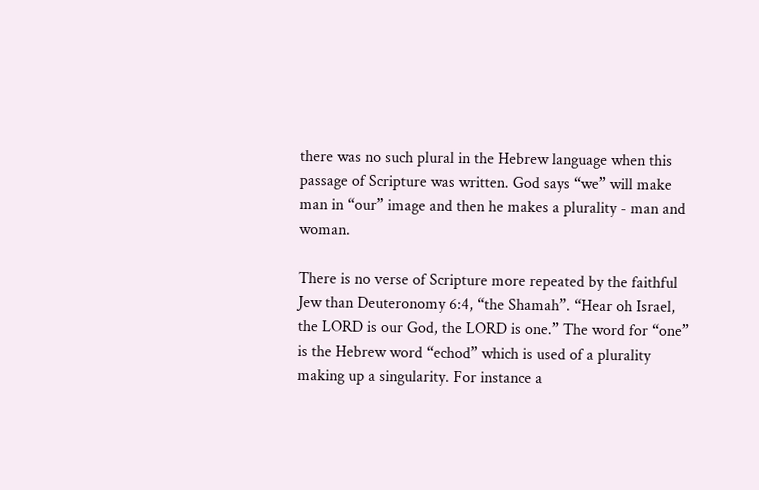there was no such plural in the Hebrew language when this passage of Scripture was written. God says “we” will make man in “our” image and then he makes a plurality - man and woman.

There is no verse of Scripture more repeated by the faithful Jew than Deuteronomy 6:4, “the Shamah”. “Hear oh Israel, the LORD is our God, the LORD is one.” The word for “one” is the Hebrew word “echod” which is used of a plurality making up a singularity. For instance a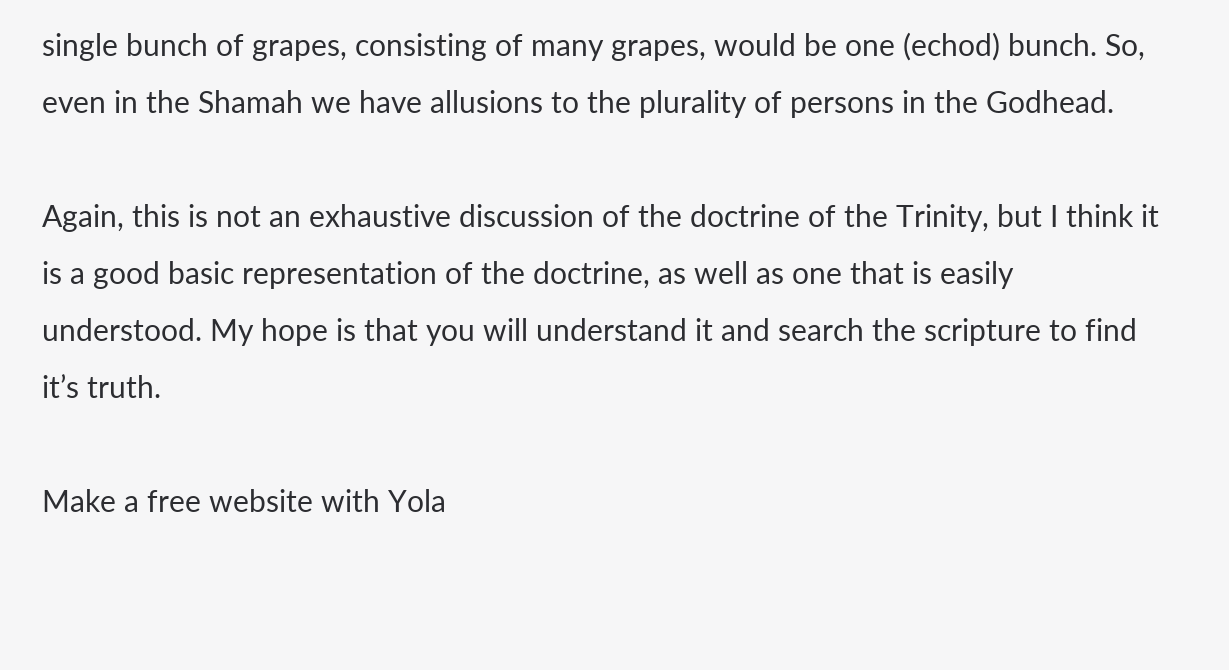single bunch of grapes, consisting of many grapes, would be one (echod) bunch. So, even in the Shamah we have allusions to the plurality of persons in the Godhead.

Again, this is not an exhaustive discussion of the doctrine of the Trinity, but I think it is a good basic representation of the doctrine, as well as one that is easily understood. My hope is that you will understand it and search the scripture to find it’s truth.

Make a free website with Yola